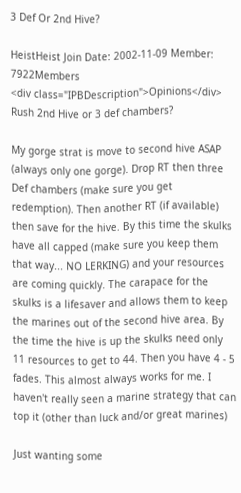3 Def Or 2nd Hive?

HeistHeist Join Date: 2002-11-09 Member: 7922Members
<div class="IPBDescription">Opinions</div> Rush 2nd Hive or 3 def chambers?

My gorge strat is move to second hive ASAP (always only one gorge). Drop RT then three Def chambers (make sure you get redemption). Then another RT (if available) then save for the hive. By this time the skulks have all capped (make sure you keep them that way... NO LERKING) and your resources are coming quickly. The carapace for the skulks is a lifesaver and allows them to keep the marines out of the second hive area. By the time the hive is up the skulks need only 11 resources to get to 44. Then you have 4 - 5 fades. This almost always works for me. I haven't really seen a marine strategy that can top it (other than luck and/or great marines)

Just wanting some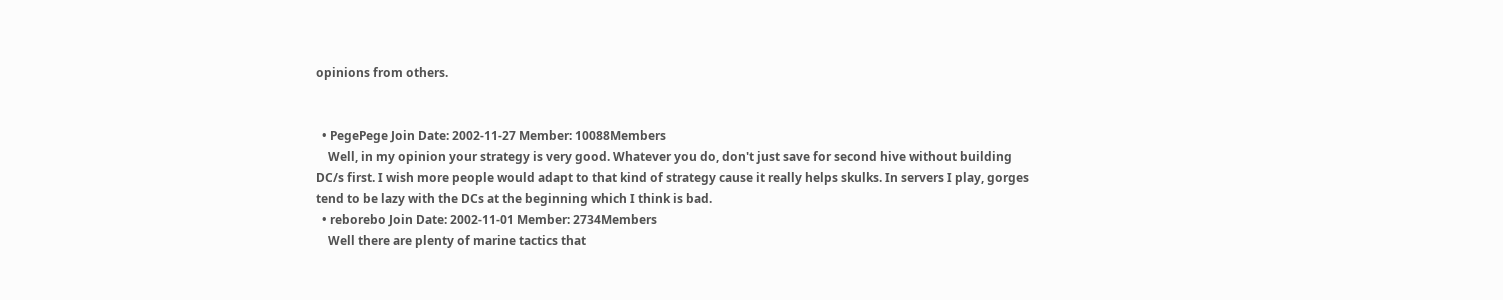opinions from others.


  • PegePege Join Date: 2002-11-27 Member: 10088Members
    Well, in my opinion your strategy is very good. Whatever you do, don't just save for second hive without building DC/s first. I wish more people would adapt to that kind of strategy cause it really helps skulks. In servers I play, gorges tend to be lazy with the DCs at the beginning which I think is bad.
  • reborebo Join Date: 2002-11-01 Member: 2734Members
    Well there are plenty of marine tactics that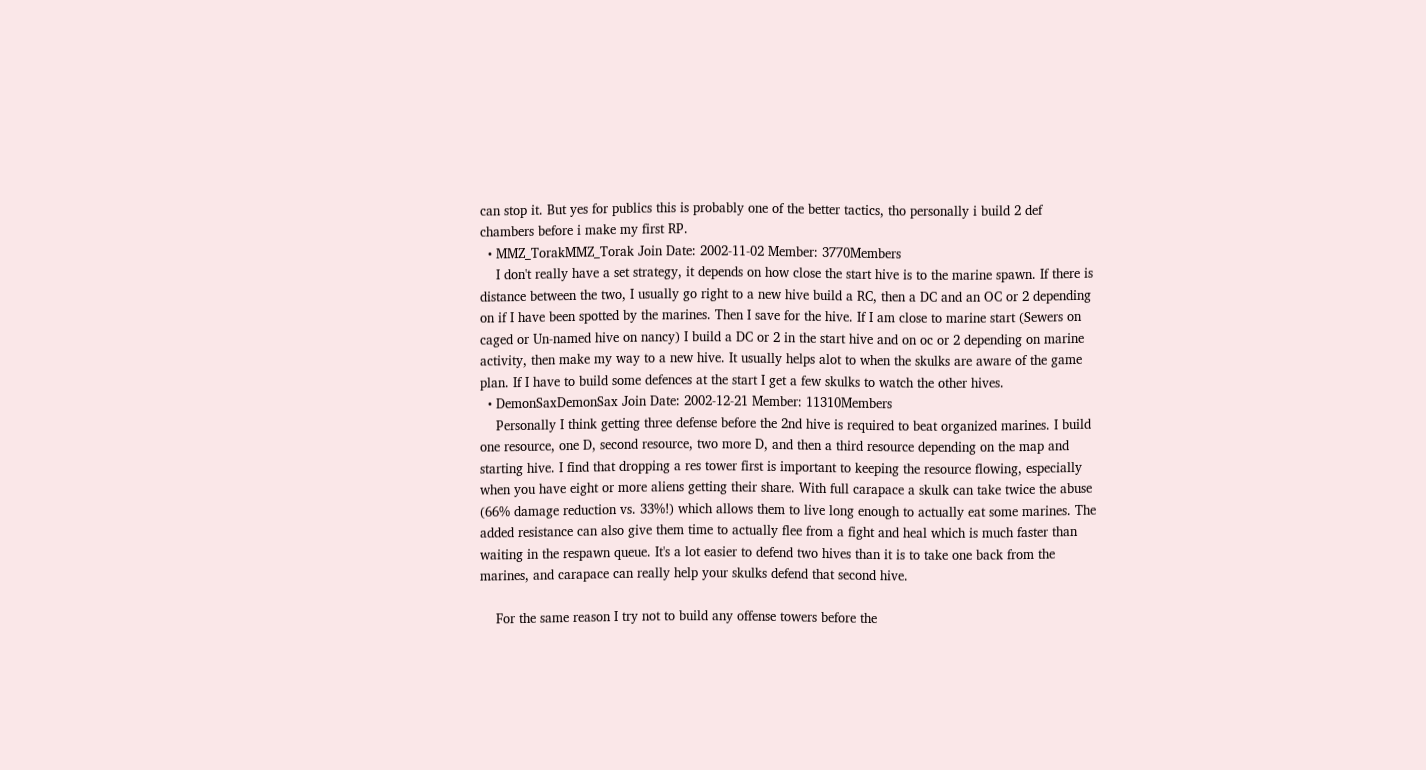can stop it. But yes for publics this is probably one of the better tactics, tho personally i build 2 def chambers before i make my first RP.
  • MMZ_TorakMMZ_Torak Join Date: 2002-11-02 Member: 3770Members
    I don't really have a set strategy, it depends on how close the start hive is to the marine spawn. If there is distance between the two, I usually go right to a new hive build a RC, then a DC and an OC or 2 depending on if I have been spotted by the marines. Then I save for the hive. If I am close to marine start (Sewers on caged or Un-named hive on nancy) I build a DC or 2 in the start hive and on oc or 2 depending on marine activity, then make my way to a new hive. It usually helps alot to when the skulks are aware of the game plan. If I have to build some defences at the start I get a few skulks to watch the other hives.
  • DemonSaxDemonSax Join Date: 2002-12-21 Member: 11310Members
    Personally I think getting three defense before the 2nd hive is required to beat organized marines. I build one resource, one D, second resource, two more D, and then a third resource depending on the map and starting hive. I find that dropping a res tower first is important to keeping the resource flowing, especially when you have eight or more aliens getting their share. With full carapace a skulk can take twice the abuse (66% damage reduction vs. 33%!) which allows them to live long enough to actually eat some marines. The added resistance can also give them time to actually flee from a fight and heal which is much faster than waiting in the respawn queue. It's a lot easier to defend two hives than it is to take one back from the marines, and carapace can really help your skulks defend that second hive.

    For the same reason I try not to build any offense towers before the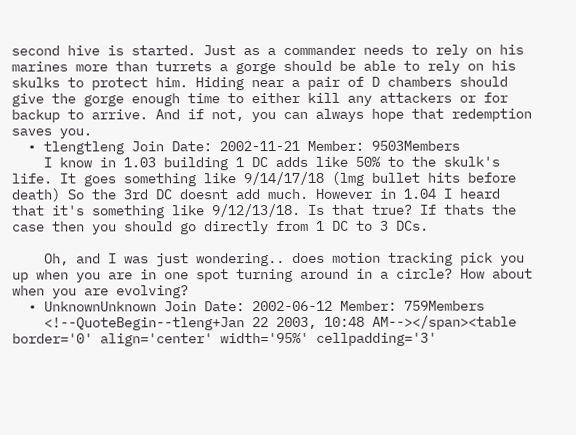second hive is started. Just as a commander needs to rely on his marines more than turrets a gorge should be able to rely on his skulks to protect him. Hiding near a pair of D chambers should give the gorge enough time to either kill any attackers or for backup to arrive. And if not, you can always hope that redemption saves you.
  • tlengtleng Join Date: 2002-11-21 Member: 9503Members
    I know in 1.03 building 1 DC adds like 50% to the skulk's life. It goes something like 9/14/17/18 (lmg bullet hits before death) So the 3rd DC doesnt add much. However in 1.04 I heard that it's something like 9/12/13/18. Is that true? If thats the case then you should go directly from 1 DC to 3 DCs.

    Oh, and I was just wondering.. does motion tracking pick you up when you are in one spot turning around in a circle? How about when you are evolving?
  • UnknownUnknown Join Date: 2002-06-12 Member: 759Members
    <!--QuoteBegin--tleng+Jan 22 2003, 10:48 AM--></span><table border='0' align='center' width='95%' cellpadding='3'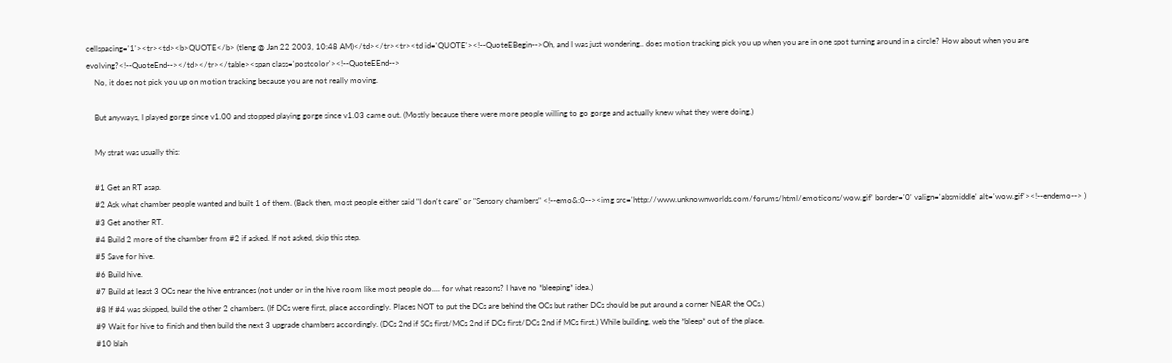cellspacing='1'><tr><td><b>QUOTE</b> (tleng @ Jan 22 2003, 10:48 AM)</td></tr><tr><td id='QUOTE'><!--QuoteEBegin-->Oh, and I was just wondering.. does motion tracking pick you up when you are in one spot turning around in a circle? How about when you are evolving?<!--QuoteEnd--></td></tr></table><span class='postcolor'><!--QuoteEEnd-->
    No, it does not pick you up on motion tracking because you are not really moving.

    But anyways, I played gorge since v1.00 and stopped playing gorge since v1.03 came out. (Mostly because there were more people willing to go gorge and actually knew what they were doing.)

    My strat was usually this:

    #1 Get an RT asap.
    #2 Ask what chamber people wanted and built 1 of them. (Back then, most people either said "I don't care" or "Sensory chambers" <!--emo&:0--><img src='http://www.unknownworlds.com/forums/html/emoticons/wow.gif' border='0' valign='absmiddle' alt='wow.gif'><!--endemo--> )
    #3 Get another RT.
    #4 Build 2 more of the chamber from #2 if asked. If not asked, skip this step.
    #5 Save for hive.
    #6 Build hive.
    #7 Build at least 3 OCs near the hive entrances (not under or in the hive room like most people do.... for what reasons? I have no *bleeping* idea.)
    #8 If #4 was skipped, build the other 2 chambers. (If DCs were first, place accordingly. Places NOT to put the DCs are behind the OCs but rather DCs should be put around a corner NEAR the OCs.)
    #9 Wait for hive to finish and then build the next 3 upgrade chambers accordingly. (DCs 2nd if SCs first/MCs 2nd if DCs first/DCs 2nd if MCs first.) While building, web the *bleep* out of the place.
    #10 blah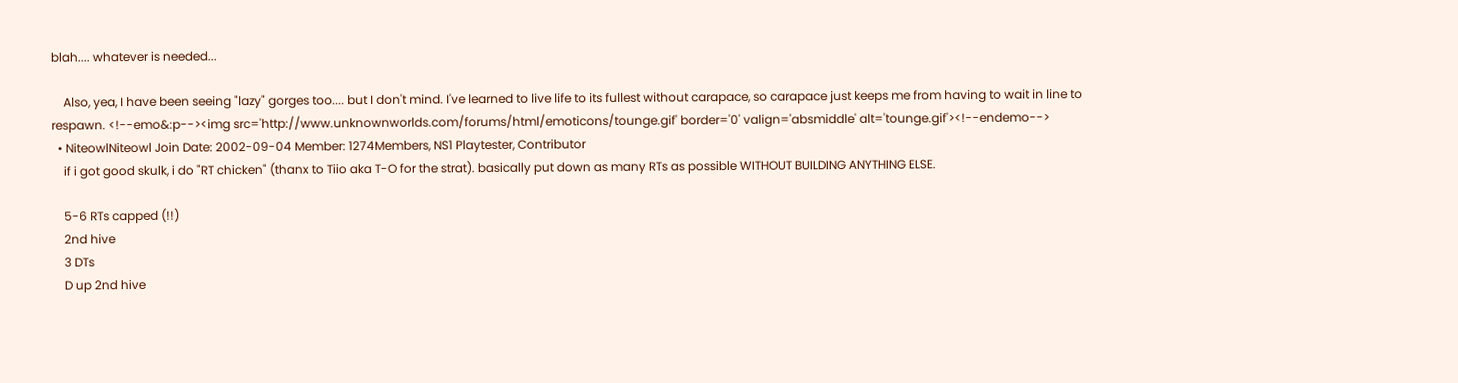blah.... whatever is needed...

    Also, yea, I have been seeing "lazy" gorges too.... but I don't mind. I've learned to live life to its fullest without carapace, so carapace just keeps me from having to wait in line to respawn. <!--emo&:p--><img src='http://www.unknownworlds.com/forums/html/emoticons/tounge.gif' border='0' valign='absmiddle' alt='tounge.gif'><!--endemo-->
  • NiteowlNiteowl Join Date: 2002-09-04 Member: 1274Members, NS1 Playtester, Contributor
    if i got good skulk, i do "RT chicken" (thanx to Tiio aka T-O for the strat). basically put down as many RTs as possible WITHOUT BUILDING ANYTHING ELSE.

    5-6 RTs capped (!!)
    2nd hive
    3 DTs
    D up 2nd hive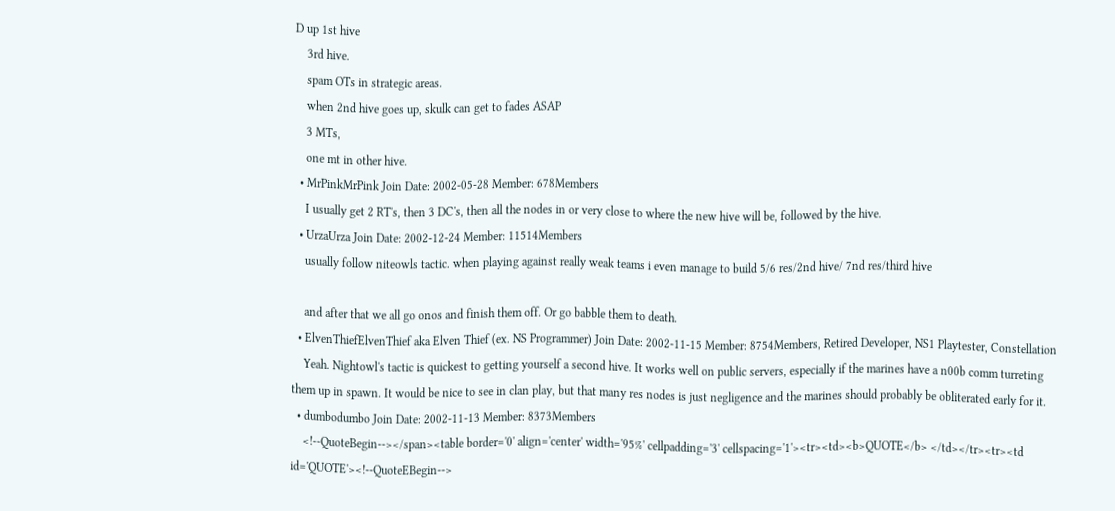D up 1st hive
    3rd hive.
    spam OTs in strategic areas.
    when 2nd hive goes up, skulk can get to fades ASAP
    3 MTs,
    one mt in other hive.
  • MrPinkMrPink Join Date: 2002-05-28 Member: 678Members
    I usually get 2 RT's, then 3 DC's, then all the nodes in or very close to where the new hive will be, followed by the hive.
  • UrzaUrza Join Date: 2002-12-24 Member: 11514Members
    usually follow niteowls tactic. when playing against really weak teams i even manage to build 5/6 res/2nd hive/ 7nd res/third hive

    and after that we all go onos and finish them off. Or go babble them to death.
  • ElvenThiefElvenThief aka Elven Thief (ex. NS Programmer) Join Date: 2002-11-15 Member: 8754Members, Retired Developer, NS1 Playtester, Constellation
    Yeah. Nightowl's tactic is quickest to getting yourself a second hive. It works well on public servers, especially if the marines have a n00b comm turreting them up in spawn. It would be nice to see in clan play, but that many res nodes is just negligence and the marines should probably be obliterated early for it.
  • dumbodumbo Join Date: 2002-11-13 Member: 8373Members
    <!--QuoteBegin--></span><table border='0' align='center' width='95%' cellpadding='3' cellspacing='1'><tr><td><b>QUOTE</b> </td></tr><tr><td id='QUOTE'><!--QuoteEBegin-->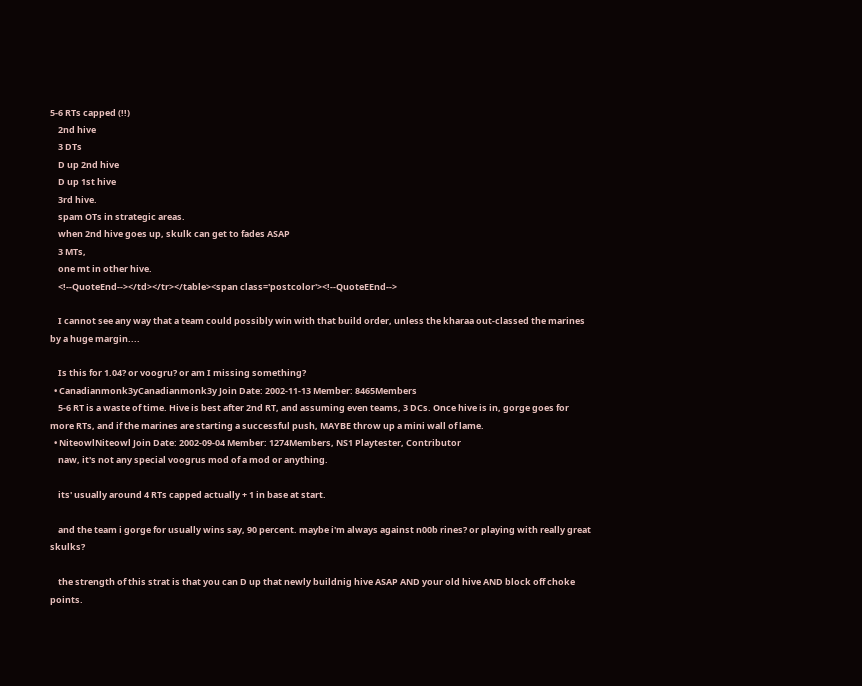5-6 RTs capped (!!)
    2nd hive
    3 DTs
    D up 2nd hive
    D up 1st hive
    3rd hive.
    spam OTs in strategic areas.
    when 2nd hive goes up, skulk can get to fades ASAP
    3 MTs,
    one mt in other hive.
    <!--QuoteEnd--></td></tr></table><span class='postcolor'><!--QuoteEEnd-->

    I cannot see any way that a team could possibly win with that build order, unless the kharaa out-classed the marines by a huge margin....

    Is this for 1.04? or voogru? or am I missing something?
  • Canadianmonk3yCanadianmonk3y Join Date: 2002-11-13 Member: 8465Members
    5-6 RT is a waste of time. Hive is best after 2nd RT, and assuming even teams, 3 DCs. Once hive is in, gorge goes for more RTs, and if the marines are starting a successful push, MAYBE throw up a mini wall of lame.
  • NiteowlNiteowl Join Date: 2002-09-04 Member: 1274Members, NS1 Playtester, Contributor
    naw, it's not any special voogrus mod of a mod or anything.

    its' usually around 4 RTs capped actually + 1 in base at start.

    and the team i gorge for usually wins say, 90 percent. maybe i'm always against n00b rines? or playing with really great skulks?

    the strength of this strat is that you can D up that newly buildnig hive ASAP AND your old hive AND block off choke points.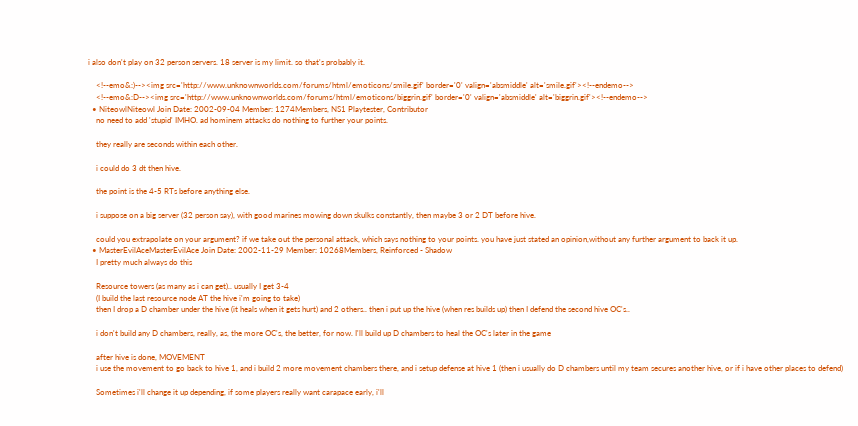i also don't play on 32 person servers. 18 server is my limit. so that's probably it.

    <!--emo&:)--><img src='http://www.unknownworlds.com/forums/html/emoticons/smile.gif' border='0' valign='absmiddle' alt='smile.gif'><!--endemo-->
    <!--emo&:D--><img src='http://www.unknownworlds.com/forums/html/emoticons/biggrin.gif' border='0' valign='absmiddle' alt='biggrin.gif'><!--endemo-->
  • NiteowlNiteowl Join Date: 2002-09-04 Member: 1274Members, NS1 Playtester, Contributor
    no need to add 'stupid' IMHO. ad hominem attacks do nothing to further your points.

    they really are seconds within each other.

    i could do 3 dt then hive.

    the point is the 4-5 RTs before anything else.

    i suppose on a big server (32 person say), with good marines mowing down skulks constantly, then maybe 3 or 2 DT before hive.

    could you extrapolate on your argument? if we take out the personal attack, which says nothing to your points. you have just stated an opinion,without any further argument to back it up.
  • MasterEvilAceMasterEvilAce Join Date: 2002-11-29 Member: 10268Members, Reinforced - Shadow
    I pretty much always do this

    Resource towers (as many as i can get).. usually I get 3-4
    (I build the last resource node AT the hive i'm going to take)
    then I drop a D chamber under the hive (it heals when it gets hurt) and 2 others.. then i put up the hive (when res builds up) then I defend the second hive OC's..

    i don't build any D chambers, really, as, the more OC's, the better, for now. I'll build up D chambers to heal the OC's later in the game

    after hive is done, MOVEMENT
    i use the movement to go back to hive 1, and i build 2 more movement chambers there, and i setup defense at hive 1 (then i usually do D chambers until my team secures another hive, or if i have other places to defend)

    Sometimes i'll change it up depending, if some players really want carapace early, i'll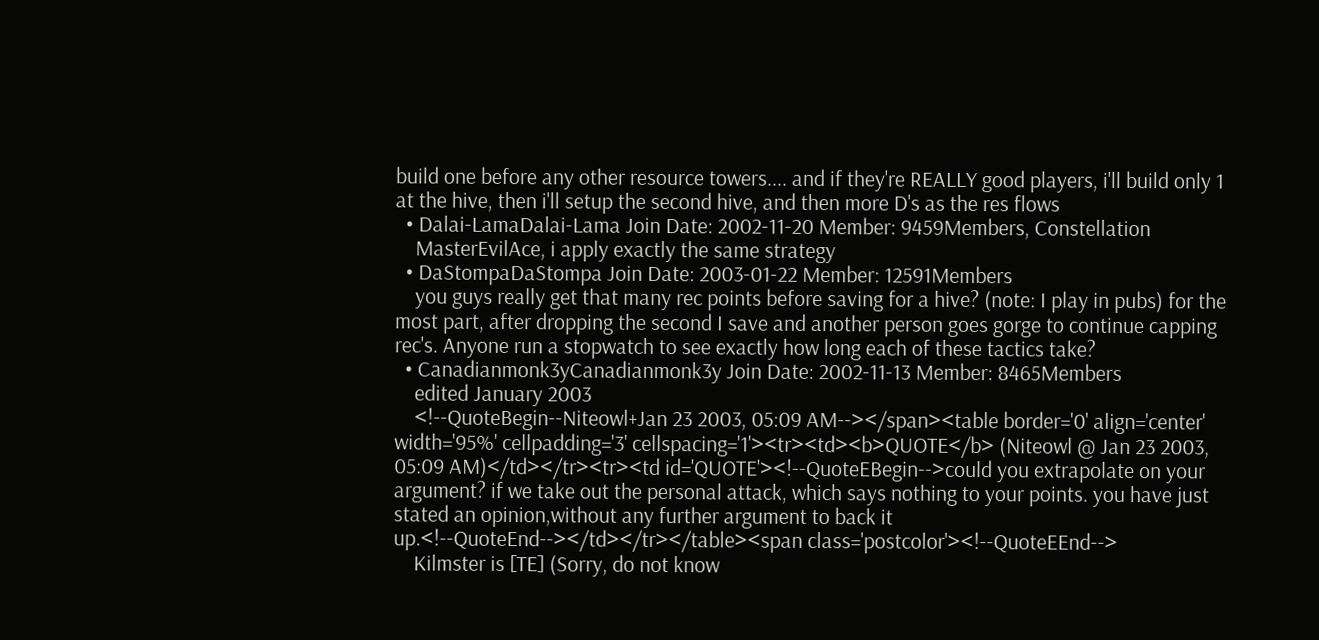build one before any other resource towers.... and if they're REALLY good players, i'll build only 1 at the hive, then i'll setup the second hive, and then more D's as the res flows
  • Dalai-LamaDalai-Lama Join Date: 2002-11-20 Member: 9459Members, Constellation
    MasterEvilAce, i apply exactly the same strategy
  • DaStompaDaStompa Join Date: 2003-01-22 Member: 12591Members
    you guys really get that many rec points before saving for a hive? (note: I play in pubs) for the most part, after dropping the second I save and another person goes gorge to continue capping rec's. Anyone run a stopwatch to see exactly how long each of these tactics take?
  • Canadianmonk3yCanadianmonk3y Join Date: 2002-11-13 Member: 8465Members
    edited January 2003
    <!--QuoteBegin--Niteowl+Jan 23 2003, 05:09 AM--></span><table border='0' align='center' width='95%' cellpadding='3' cellspacing='1'><tr><td><b>QUOTE</b> (Niteowl @ Jan 23 2003, 05:09 AM)</td></tr><tr><td id='QUOTE'><!--QuoteEBegin-->could you extrapolate on your argument? if we take out the personal attack, which says nothing to your points. you have just stated an opinion,without any further argument to back it up.<!--QuoteEnd--></td></tr></table><span class='postcolor'><!--QuoteEEnd-->
    Kilmster is [TE] (Sorry, do not know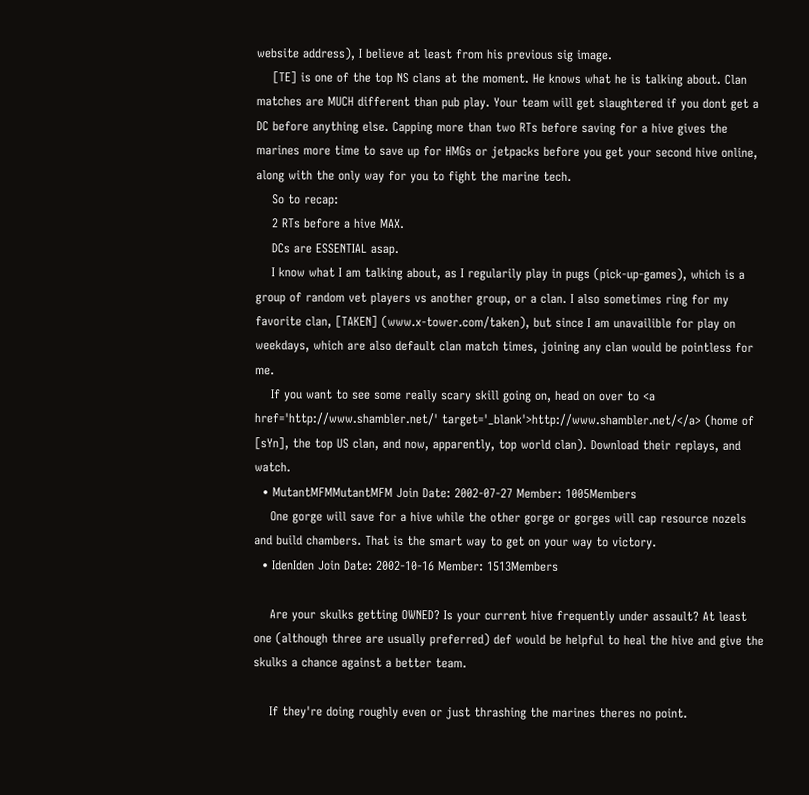website address), I believe at least from his previous sig image.
    [TE] is one of the top NS clans at the moment. He knows what he is talking about. Clan matches are MUCH different than pub play. Your team will get slaughtered if you dont get a DC before anything else. Capping more than two RTs before saving for a hive gives the marines more time to save up for HMGs or jetpacks before you get your second hive online, along with the only way for you to fight the marine tech.
    So to recap:
    2 RTs before a hive MAX.
    DCs are ESSENTIAL asap.
    I know what I am talking about, as I regularily play in pugs (pick-up-games), which is a group of random vet players vs another group, or a clan. I also sometimes ring for my favorite clan, [TAKEN] (www.x-tower.com/taken), but since I am unavailible for play on weekdays, which are also default clan match times, joining any clan would be pointless for me.
    If you want to see some really scary skill going on, head on over to <a href='http://www.shambler.net/' target='_blank'>http://www.shambler.net/</a> (home of [sYn], the top US clan, and now, apparently, top world clan). Download their replays, and watch.
  • MutantMFMMutantMFM Join Date: 2002-07-27 Member: 1005Members
    One gorge will save for a hive while the other gorge or gorges will cap resource nozels and build chambers. That is the smart way to get on your way to victory.
  • IdenIden Join Date: 2002-10-16 Member: 1513Members

    Are your skulks getting OWNED? Is your current hive frequently under assault? At least one (although three are usually preferred) def would be helpful to heal the hive and give the skulks a chance against a better team.

    If they're doing roughly even or just thrashing the marines theres no point.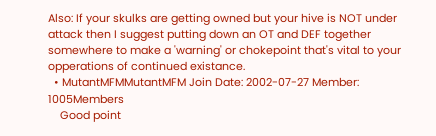Also: If your skulks are getting owned but your hive is NOT under attack then I suggest putting down an OT and DEF together somewhere to make a 'warning' or chokepoint that's vital to your opperations of continued existance.
  • MutantMFMMutantMFM Join Date: 2002-07-27 Member: 1005Members
    Good point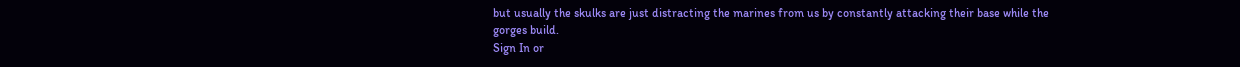but usually the skulks are just distracting the marines from us by constantly attacking their base while the gorges build.
Sign In or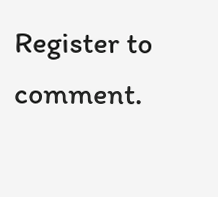Register to comment.